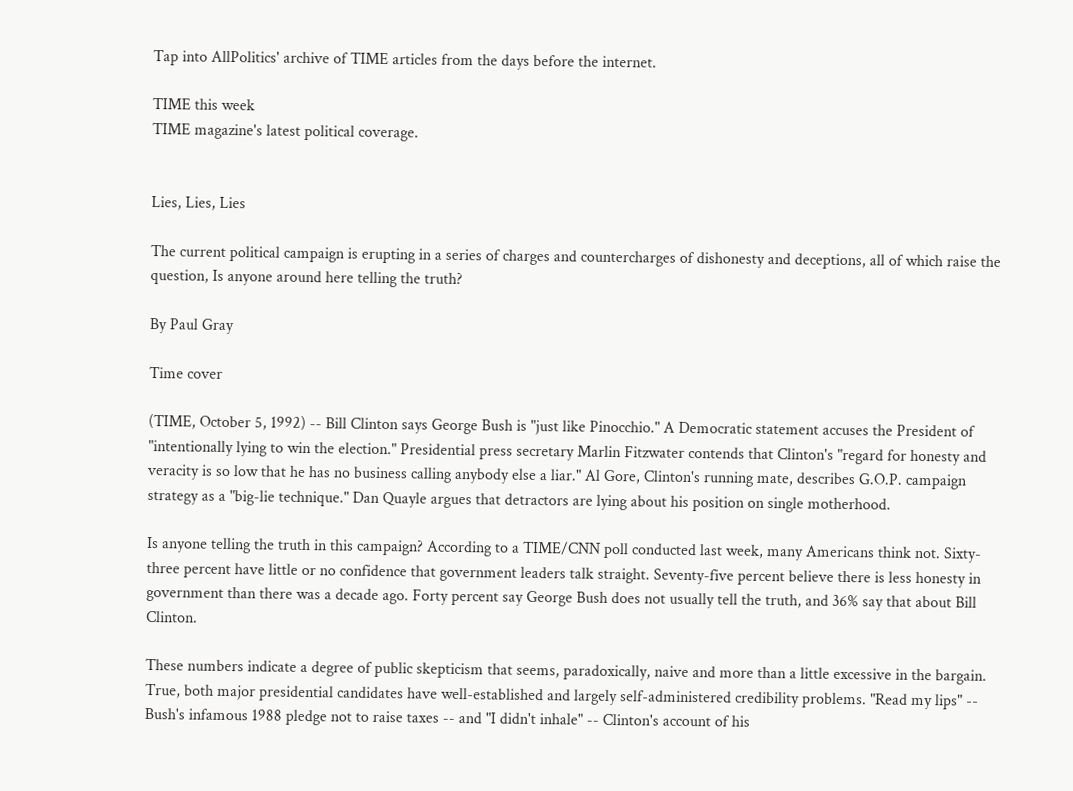Tap into AllPolitics' archive of TIME articles from the days before the internet.

TIME this week
TIME magazine's latest political coverage.


Lies, Lies, Lies

The current political campaign is erupting in a series of charges and countercharges of dishonesty and deceptions, all of which raise the question, Is anyone around here telling the truth?

By Paul Gray

Time cover

(TIME, October 5, 1992) -- Bill Clinton says George Bush is "just like Pinocchio." A Democratic statement accuses the President of "intentionally lying to win the election." Presidential press secretary Marlin Fitzwater contends that Clinton's "regard for honesty and veracity is so low that he has no business calling anybody else a liar." Al Gore, Clinton's running mate, describes G.O.P. campaign strategy as a "big-lie technique." Dan Quayle argues that detractors are lying about his position on single motherhood.

Is anyone telling the truth in this campaign? According to a TIME/CNN poll conducted last week, many Americans think not. Sixty-three percent have little or no confidence that government leaders talk straight. Seventy-five percent believe there is less honesty in government than there was a decade ago. Forty percent say George Bush does not usually tell the truth, and 36% say that about Bill Clinton.

These numbers indicate a degree of public skepticism that seems, paradoxically, naive and more than a little excessive in the bargain. True, both major presidential candidates have well-established and largely self-administered credibility problems. "Read my lips" -- Bush's infamous 1988 pledge not to raise taxes -- and "I didn't inhale" -- Clinton's account of his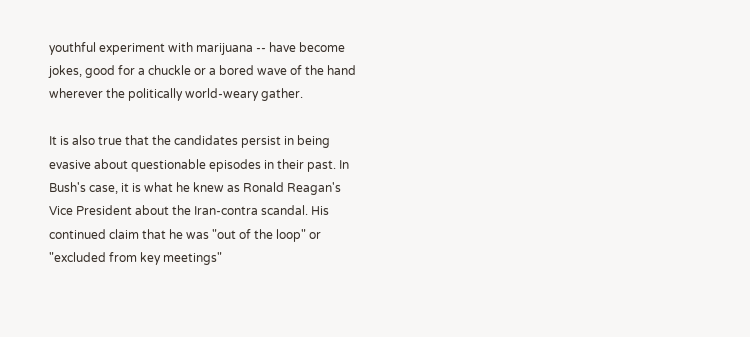youthful experiment with marijuana -- have become jokes, good for a chuckle or a bored wave of the hand wherever the politically world-weary gather.

It is also true that the candidates persist in being evasive about questionable episodes in their past. In Bush's case, it is what he knew as Ronald Reagan's Vice President about the Iran-contra scandal. His continued claim that he was "out of the loop" or "excluded from key meetings"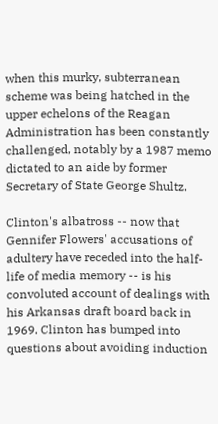when this murky, subterranean scheme was being hatched in the upper echelons of the Reagan Administration has been constantly challenged, notably by a 1987 memo dictated to an aide by former Secretary of State George Shultz.

Clinton's albatross -- now that Gennifer Flowers' accusations of adultery have receded into the half-life of media memory -- is his convoluted account of dealings with his Arkansas draft board back in 1969. Clinton has bumped into questions about avoiding induction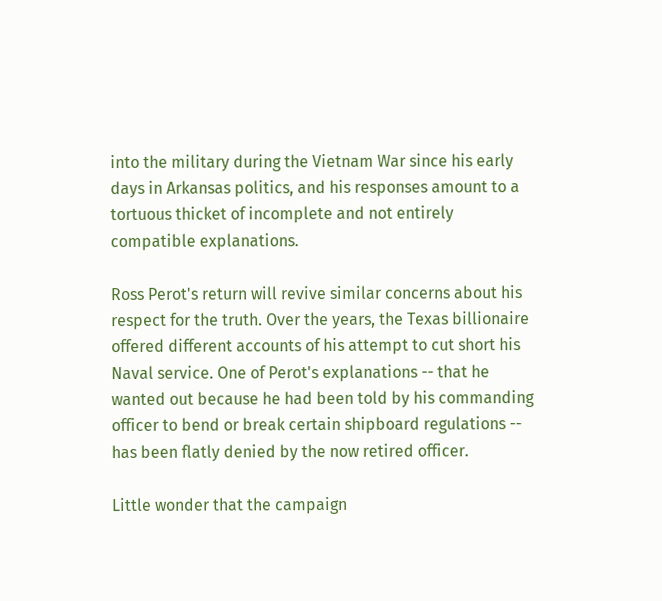into the military during the Vietnam War since his early days in Arkansas politics, and his responses amount to a tortuous thicket of incomplete and not entirely compatible explanations.

Ross Perot's return will revive similar concerns about his respect for the truth. Over the years, the Texas billionaire offered different accounts of his attempt to cut short his Naval service. One of Perot's explanations -- that he wanted out because he had been told by his commanding officer to bend or break certain shipboard regulations -- has been flatly denied by the now retired officer.

Little wonder that the campaign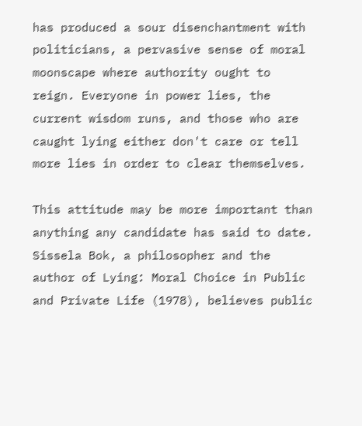has produced a sour disenchantment with politicians, a pervasive sense of moral moonscape where authority ought to reign. Everyone in power lies, the current wisdom runs, and those who are caught lying either don't care or tell more lies in order to clear themselves.

This attitude may be more important than anything any candidate has said to date. Sissela Bok, a philosopher and the author of Lying: Moral Choice in Public and Private Life (1978), believes public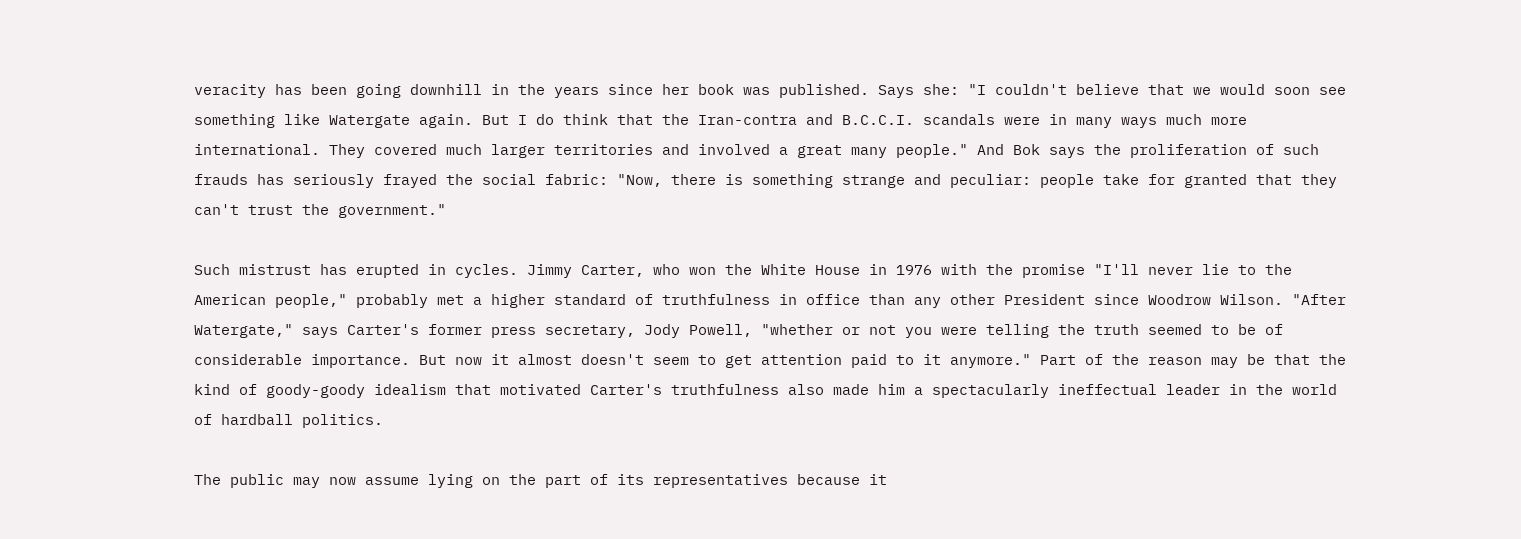veracity has been going downhill in the years since her book was published. Says she: "I couldn't believe that we would soon see something like Watergate again. But I do think that the Iran-contra and B.C.C.I. scandals were in many ways much more international. They covered much larger territories and involved a great many people." And Bok says the proliferation of such frauds has seriously frayed the social fabric: "Now, there is something strange and peculiar: people take for granted that they can't trust the government."

Such mistrust has erupted in cycles. Jimmy Carter, who won the White House in 1976 with the promise "I'll never lie to the American people," probably met a higher standard of truthfulness in office than any other President since Woodrow Wilson. "After Watergate," says Carter's former press secretary, Jody Powell, "whether or not you were telling the truth seemed to be of considerable importance. But now it almost doesn't seem to get attention paid to it anymore." Part of the reason may be that the kind of goody-goody idealism that motivated Carter's truthfulness also made him a spectacularly ineffectual leader in the world of hardball politics.

The public may now assume lying on the part of its representatives because it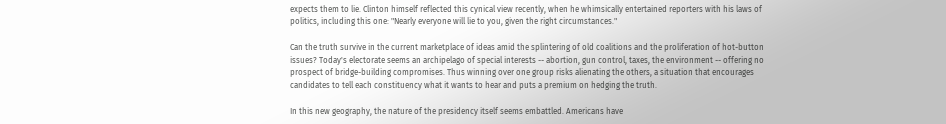expects them to lie. Clinton himself reflected this cynical view recently, when he whimsically entertained reporters with his laws of politics, including this one: "Nearly everyone will lie to you, given the right circumstances."

Can the truth survive in the current marketplace of ideas amid the splintering of old coalitions and the proliferation of hot-button issues? Today's electorate seems an archipelago of special interests -- abortion, gun control, taxes, the environment -- offering no prospect of bridge-building compromises. Thus winning over one group risks alienating the others, a situation that encourages candidates to tell each constituency what it wants to hear and puts a premium on hedging the truth.

In this new geography, the nature of the presidency itself seems embattled. Americans have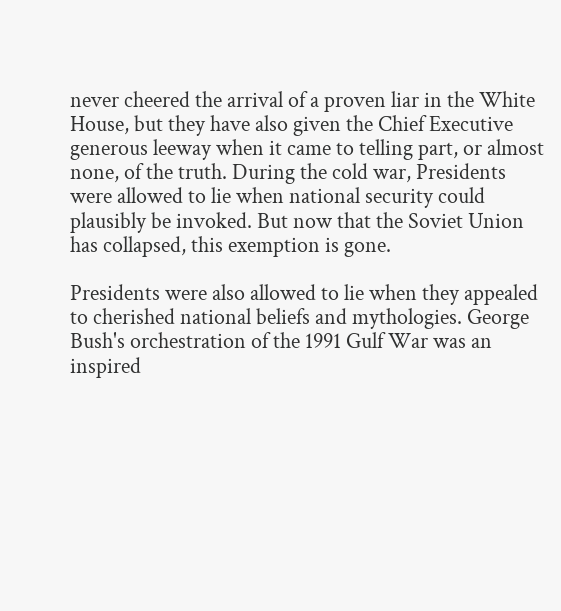never cheered the arrival of a proven liar in the White House, but they have also given the Chief Executive generous leeway when it came to telling part, or almost none, of the truth. During the cold war, Presidents were allowed to lie when national security could plausibly be invoked. But now that the Soviet Union has collapsed, this exemption is gone.

Presidents were also allowed to lie when they appealed to cherished national beliefs and mythologies. George Bush's orchestration of the 1991 Gulf War was an inspired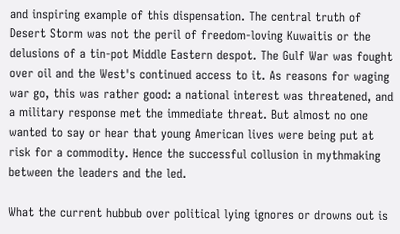and inspiring example of this dispensation. The central truth of Desert Storm was not the peril of freedom-loving Kuwaitis or the delusions of a tin-pot Middle Eastern despot. The Gulf War was fought over oil and the West's continued access to it. As reasons for waging war go, this was rather good: a national interest was threatened, and a military response met the immediate threat. But almost no one wanted to say or hear that young American lives were being put at risk for a commodity. Hence the successful collusion in mythmaking between the leaders and the led.

What the current hubbub over political lying ignores or drowns out is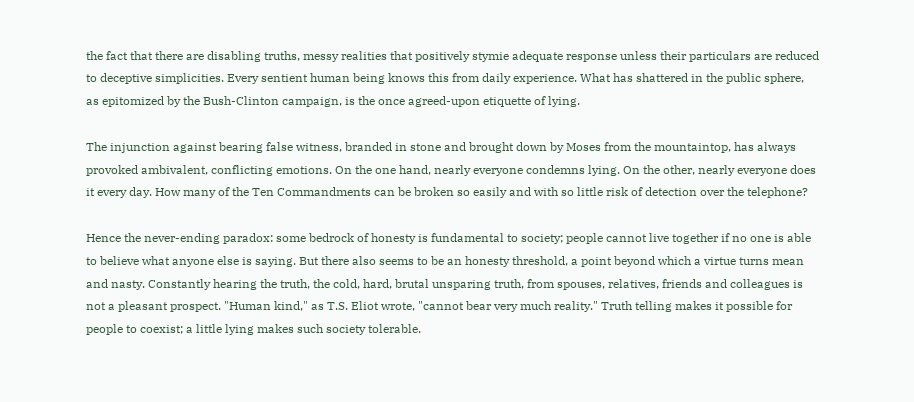the fact that there are disabling truths, messy realities that positively stymie adequate response unless their particulars are reduced to deceptive simplicities. Every sentient human being knows this from daily experience. What has shattered in the public sphere, as epitomized by the Bush-Clinton campaign, is the once agreed-upon etiquette of lying.

The injunction against bearing false witness, branded in stone and brought down by Moses from the mountaintop, has always provoked ambivalent, conflicting emotions. On the one hand, nearly everyone condemns lying. On the other, nearly everyone does it every day. How many of the Ten Commandments can be broken so easily and with so little risk of detection over the telephone?

Hence the never-ending paradox: some bedrock of honesty is fundamental to society; people cannot live together if no one is able to believe what anyone else is saying. But there also seems to be an honesty threshold, a point beyond which a virtue turns mean and nasty. Constantly hearing the truth, the cold, hard, brutal unsparing truth, from spouses, relatives, friends and colleagues is not a pleasant prospect. "Human kind," as T.S. Eliot wrote, "cannot bear very much reality." Truth telling makes it possible for people to coexist; a little lying makes such society tolerable.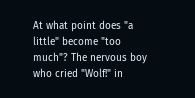At what point does "a little" become "too much"? The nervous boy who cried "Wolf!" in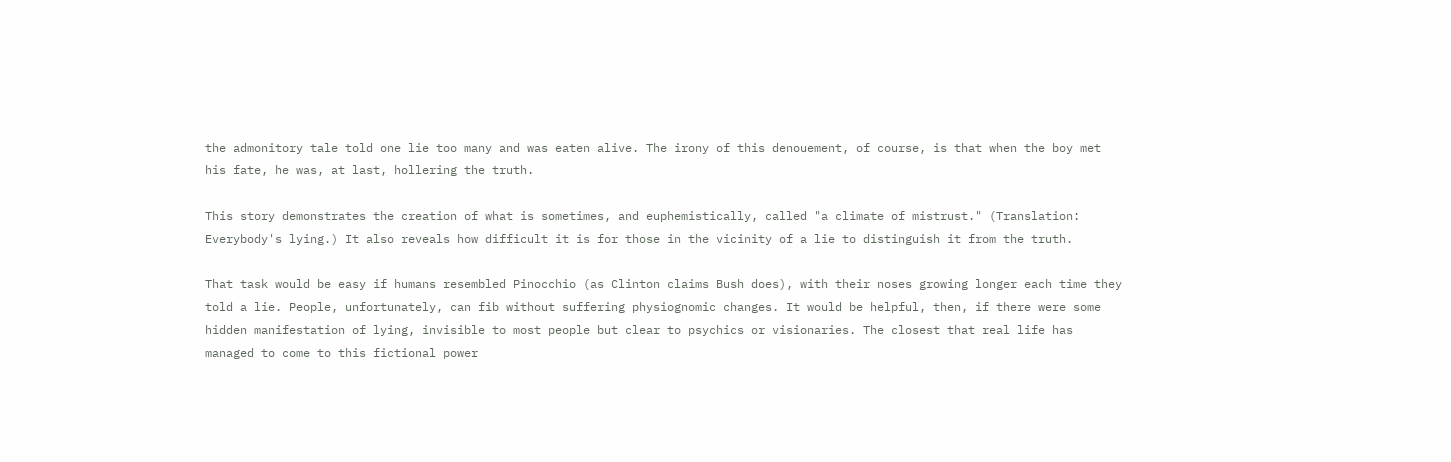the admonitory tale told one lie too many and was eaten alive. The irony of this denouement, of course, is that when the boy met his fate, he was, at last, hollering the truth.

This story demonstrates the creation of what is sometimes, and euphemistically, called "a climate of mistrust." (Translation: Everybody's lying.) It also reveals how difficult it is for those in the vicinity of a lie to distinguish it from the truth.

That task would be easy if humans resembled Pinocchio (as Clinton claims Bush does), with their noses growing longer each time they told a lie. People, unfortunately, can fib without suffering physiognomic changes. It would be helpful, then, if there were some hidden manifestation of lying, invisible to most people but clear to psychics or visionaries. The closest that real life has managed to come to this fictional power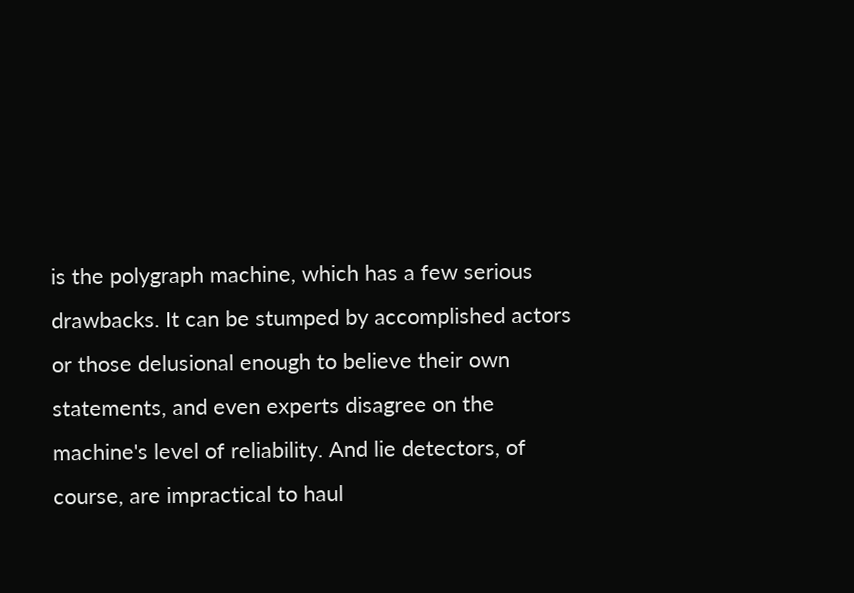is the polygraph machine, which has a few serious drawbacks. It can be stumped by accomplished actors or those delusional enough to believe their own statements, and even experts disagree on the machine's level of reliability. And lie detectors, of course, are impractical to haul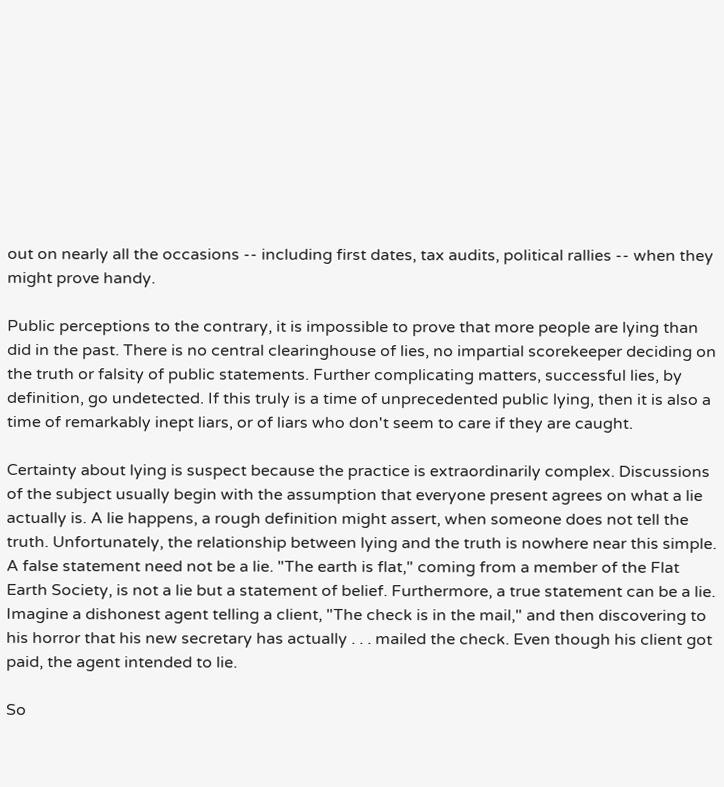out on nearly all the occasions -- including first dates, tax audits, political rallies -- when they might prove handy.

Public perceptions to the contrary, it is impossible to prove that more people are lying than did in the past. There is no central clearinghouse of lies, no impartial scorekeeper deciding on the truth or falsity of public statements. Further complicating matters, successful lies, by definition, go undetected. If this truly is a time of unprecedented public lying, then it is also a time of remarkably inept liars, or of liars who don't seem to care if they are caught.

Certainty about lying is suspect because the practice is extraordinarily complex. Discussions of the subject usually begin with the assumption that everyone present agrees on what a lie actually is. A lie happens, a rough definition might assert, when someone does not tell the truth. Unfortunately, the relationship between lying and the truth is nowhere near this simple. A false statement need not be a lie. "The earth is flat," coming from a member of the Flat Earth Society, is not a lie but a statement of belief. Furthermore, a true statement can be a lie. Imagine a dishonest agent telling a client, "The check is in the mail," and then discovering to his horror that his new secretary has actually . . . mailed the check. Even though his client got paid, the agent intended to lie.

So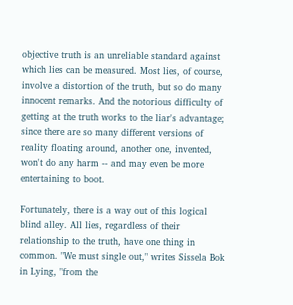objective truth is an unreliable standard against which lies can be measured. Most lies, of course, involve a distortion of the truth, but so do many innocent remarks. And the notorious difficulty of getting at the truth works to the liar's advantage; since there are so many different versions of reality floating around, another one, invented, won't do any harm -- and may even be more entertaining to boot.

Fortunately, there is a way out of this logical blind alley. All lies, regardless of their relationship to the truth, have one thing in common. "We must single out," writes Sissela Bok in Lying, "from the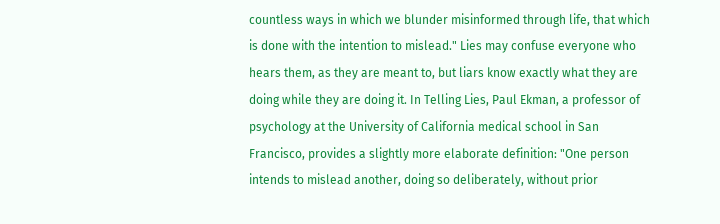countless ways in which we blunder misinformed through life, that which is done with the intention to mislead." Lies may confuse everyone who hears them, as they are meant to, but liars know exactly what they are doing while they are doing it. In Telling Lies, Paul Ekman, a professor of psychology at the University of California medical school in San Francisco, provides a slightly more elaborate definition: "One person intends to mislead another, doing so deliberately, without prior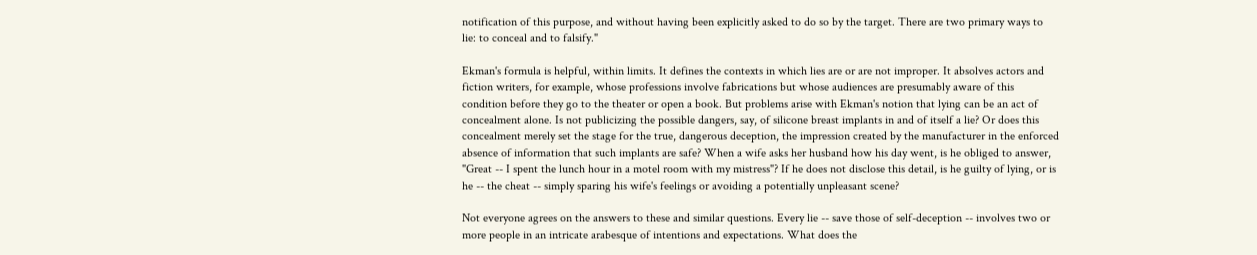notification of this purpose, and without having been explicitly asked to do so by the target. There are two primary ways to lie: to conceal and to falsify."

Ekman's formula is helpful, within limits. It defines the contexts in which lies are or are not improper. It absolves actors and fiction writers, for example, whose professions involve fabrications but whose audiences are presumably aware of this condition before they go to the theater or open a book. But problems arise with Ekman's notion that lying can be an act of concealment alone. Is not publicizing the possible dangers, say, of silicone breast implants in and of itself a lie? Or does this concealment merely set the stage for the true, dangerous deception, the impression created by the manufacturer in the enforced absence of information that such implants are safe? When a wife asks her husband how his day went, is he obliged to answer, "Great -- I spent the lunch hour in a motel room with my mistress"? If he does not disclose this detail, is he guilty of lying, or is he -- the cheat -- simply sparing his wife's feelings or avoiding a potentially unpleasant scene?

Not everyone agrees on the answers to these and similar questions. Every lie -- save those of self-deception -- involves two or more people in an intricate arabesque of intentions and expectations. What does the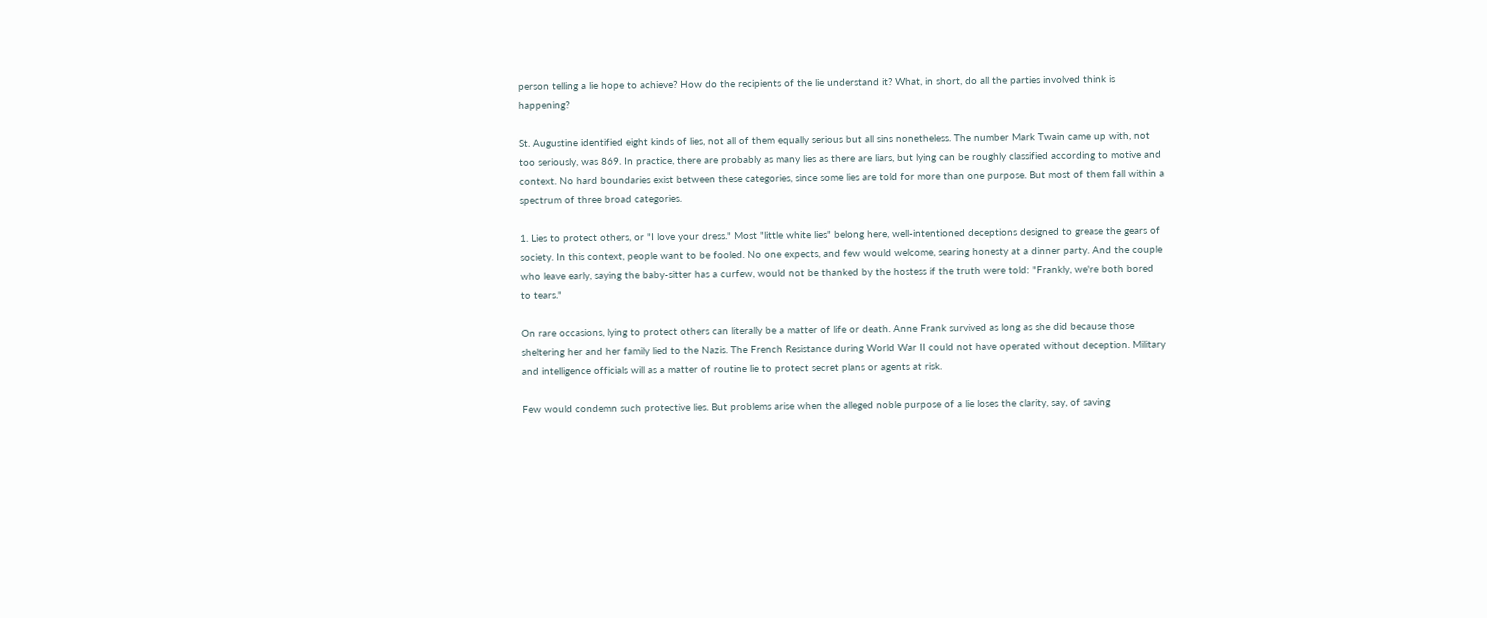person telling a lie hope to achieve? How do the recipients of the lie understand it? What, in short, do all the parties involved think is happening?

St. Augustine identified eight kinds of lies, not all of them equally serious but all sins nonetheless. The number Mark Twain came up with, not too seriously, was 869. In practice, there are probably as many lies as there are liars, but lying can be roughly classified according to motive and context. No hard boundaries exist between these categories, since some lies are told for more than one purpose. But most of them fall within a spectrum of three broad categories.

1. Lies to protect others, or "I love your dress." Most "little white lies" belong here, well-intentioned deceptions designed to grease the gears of society. In this context, people want to be fooled. No one expects, and few would welcome, searing honesty at a dinner party. And the couple who leave early, saying the baby-sitter has a curfew, would not be thanked by the hostess if the truth were told: "Frankly, we're both bored to tears."

On rare occasions, lying to protect others can literally be a matter of life or death. Anne Frank survived as long as she did because those sheltering her and her family lied to the Nazis. The French Resistance during World War II could not have operated without deception. Military and intelligence officials will as a matter of routine lie to protect secret plans or agents at risk.

Few would condemn such protective lies. But problems arise when the alleged noble purpose of a lie loses the clarity, say, of saving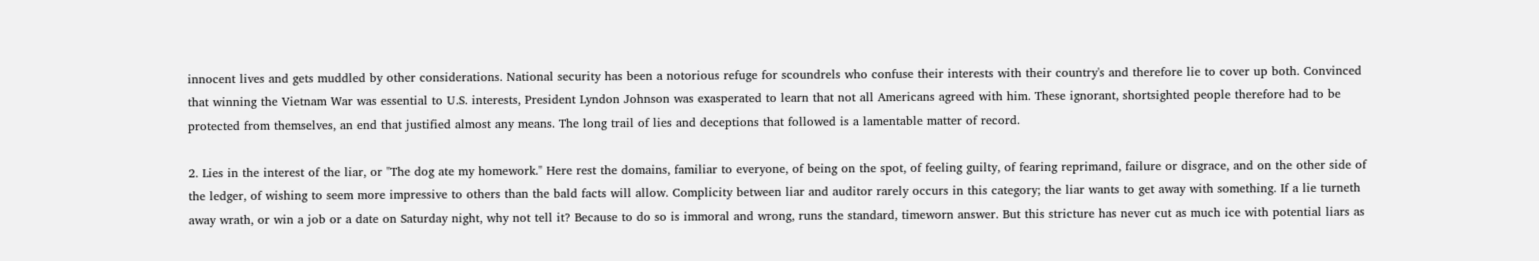innocent lives and gets muddled by other considerations. National security has been a notorious refuge for scoundrels who confuse their interests with their country's and therefore lie to cover up both. Convinced that winning the Vietnam War was essential to U.S. interests, President Lyndon Johnson was exasperated to learn that not all Americans agreed with him. These ignorant, shortsighted people therefore had to be protected from themselves, an end that justified almost any means. The long trail of lies and deceptions that followed is a lamentable matter of record.

2. Lies in the interest of the liar, or "The dog ate my homework." Here rest the domains, familiar to everyone, of being on the spot, of feeling guilty, of fearing reprimand, failure or disgrace, and on the other side of the ledger, of wishing to seem more impressive to others than the bald facts will allow. Complicity between liar and auditor rarely occurs in this category; the liar wants to get away with something. If a lie turneth away wrath, or win a job or a date on Saturday night, why not tell it? Because to do so is immoral and wrong, runs the standard, timeworn answer. But this stricture has never cut as much ice with potential liars as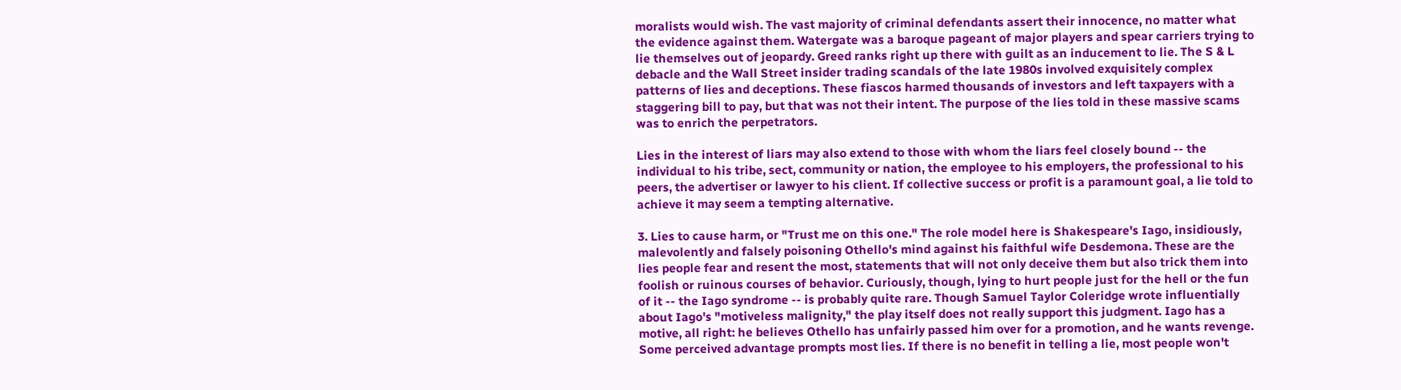moralists would wish. The vast majority of criminal defendants assert their innocence, no matter what the evidence against them. Watergate was a baroque pageant of major players and spear carriers trying to lie themselves out of jeopardy. Greed ranks right up there with guilt as an inducement to lie. The S & L debacle and the Wall Street insider trading scandals of the late 1980s involved exquisitely complex patterns of lies and deceptions. These fiascos harmed thousands of investors and left taxpayers with a staggering bill to pay, but that was not their intent. The purpose of the lies told in these massive scams was to enrich the perpetrators.

Lies in the interest of liars may also extend to those with whom the liars feel closely bound -- the individual to his tribe, sect, community or nation, the employee to his employers, the professional to his peers, the advertiser or lawyer to his client. If collective success or profit is a paramount goal, a lie told to achieve it may seem a tempting alternative.

3. Lies to cause harm, or "Trust me on this one." The role model here is Shakespeare's Iago, insidiously, malevolently and falsely poisoning Othello's mind against his faithful wife Desdemona. These are the lies people fear and resent the most, statements that will not only deceive them but also trick them into foolish or ruinous courses of behavior. Curiously, though, lying to hurt people just for the hell or the fun of it -- the Iago syndrome -- is probably quite rare. Though Samuel Taylor Coleridge wrote influentially about Iago's "motiveless malignity," the play itself does not really support this judgment. Iago has a motive, all right: he believes Othello has unfairly passed him over for a promotion, and he wants revenge. Some perceived advantage prompts most lies. If there is no benefit in telling a lie, most people won't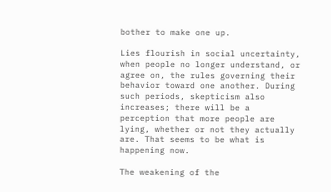bother to make one up.

Lies flourish in social uncertainty, when people no longer understand, or agree on, the rules governing their behavior toward one another. During such periods, skepticism also increases; there will be a perception that more people are lying, whether or not they actually are. That seems to be what is happening now.

The weakening of the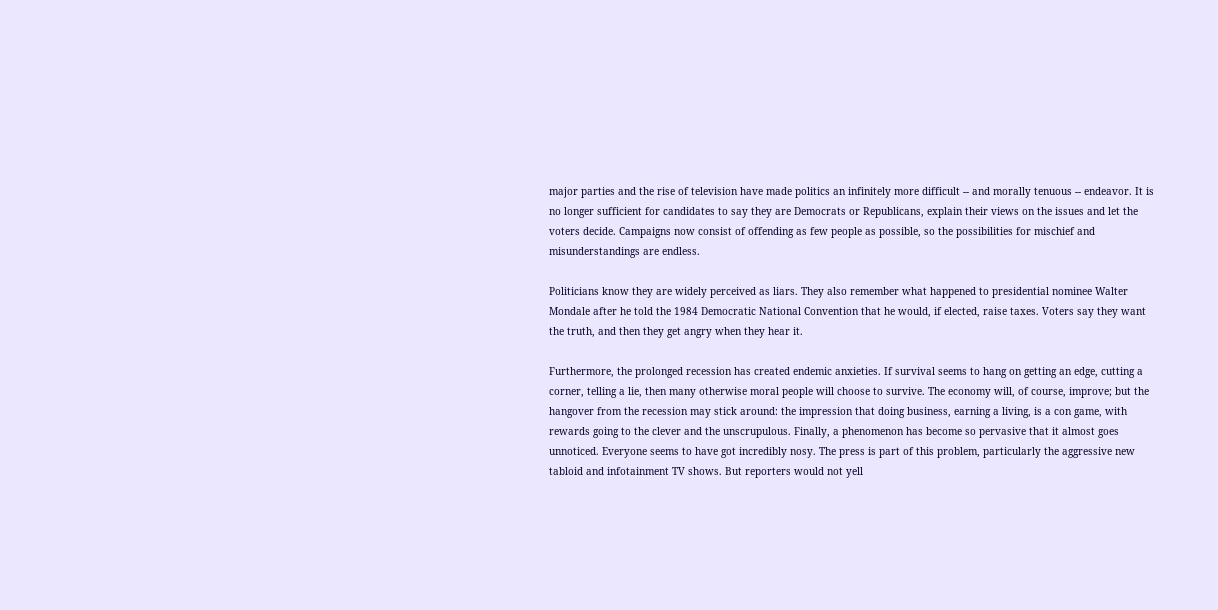major parties and the rise of television have made politics an infinitely more difficult -- and morally tenuous -- endeavor. It is no longer sufficient for candidates to say they are Democrats or Republicans, explain their views on the issues and let the voters decide. Campaigns now consist of offending as few people as possible, so the possibilities for mischief and misunderstandings are endless.

Politicians know they are widely perceived as liars. They also remember what happened to presidential nominee Walter Mondale after he told the 1984 Democratic National Convention that he would, if elected, raise taxes. Voters say they want the truth, and then they get angry when they hear it.

Furthermore, the prolonged recession has created endemic anxieties. If survival seems to hang on getting an edge, cutting a corner, telling a lie, then many otherwise moral people will choose to survive. The economy will, of course, improve; but the hangover from the recession may stick around: the impression that doing business, earning a living, is a con game, with rewards going to the clever and the unscrupulous. Finally, a phenomenon has become so pervasive that it almost goes unnoticed. Everyone seems to have got incredibly nosy. The press is part of this problem, particularly the aggressive new tabloid and infotainment TV shows. But reporters would not yell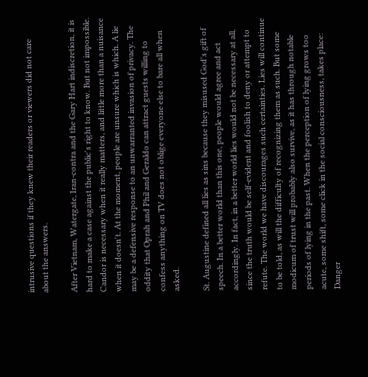intrusive questions if they knew their readers or viewers did not care about the answers.

After Vietnam, Watergate, Iran-contra and the Gary Hart indiscretion, it is hard to make a case against the public's right to know. But not impossible. Candor is necessary when it really matters, and little more than a nuisance when it doesn't. At the moment, people are unsure which is which. A lie may be a defensive response to an unwarranted invasion of privacy. The oddity that Oprah and Phil and Geraldo can attract guests willing to confess anything on TV does not oblige everyone else to bare all when asked.

St. Augustine defined all lies as sins because they misused God's gift of speech. In a better world than this one, people would agree and act accordingly. In fact, in a better world lies would not be necessary at all, since the truth would be self-evident and foolish to deny or attempt to refute. The world we have discourages such certainties. Lies will continue to be told, as will the difficulty of recognizing them as such. But some modicum of trust will probably also survive, as it has through notable periods of lying in the past. When the perception of lying grows too acute, some shift, some click in the social consciousness, takes place: Danger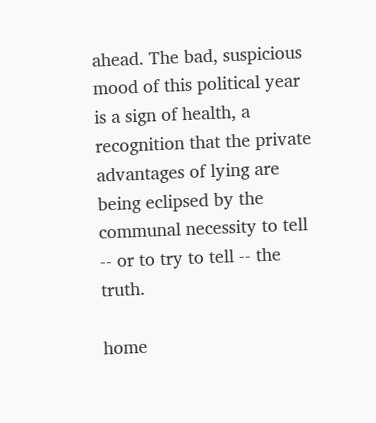ahead. The bad, suspicious mood of this political year is a sign of health, a recognition that the private advantages of lying are being eclipsed by the communal necessity to tell -- or to try to tell -- the truth.

home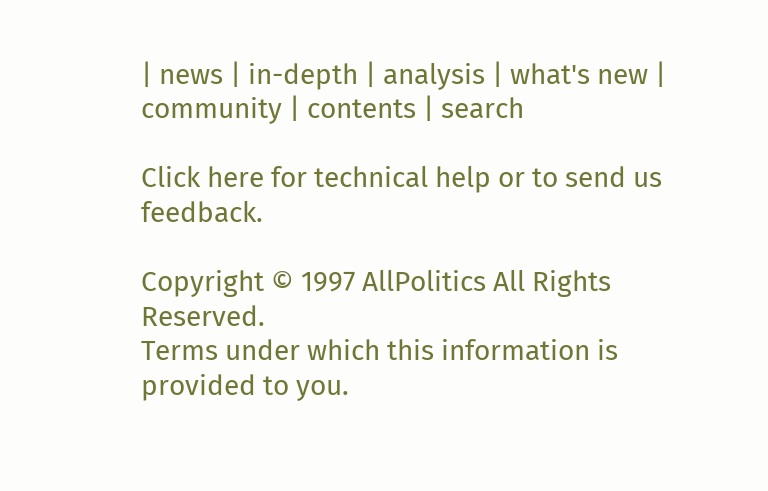| news | in-depth | analysis | what's new | community | contents | search

Click here for technical help or to send us feedback.

Copyright © 1997 AllPolitics All Rights Reserved.
Terms under which this information is provided to you.